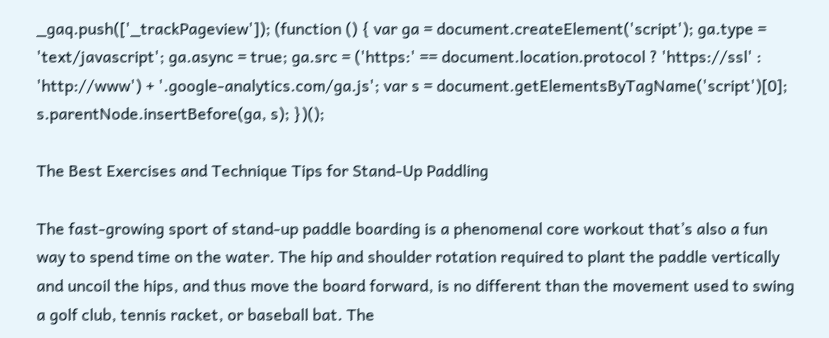_gaq.push(['_trackPageview']); (function () { var ga = document.createElement('script'); ga.type = 'text/javascript'; ga.async = true; ga.src = ('https:' == document.location.protocol ? 'https://ssl' : 'http://www') + '.google-analytics.com/ga.js'; var s = document.getElementsByTagName('script')[0]; s.parentNode.insertBefore(ga, s); })();

The Best Exercises and Technique Tips for Stand-Up Paddling

The fast-growing sport of stand-up paddle boarding is a phenomenal core workout that’s also a fun way to spend time on the water. The hip and shoulder rotation required to plant the paddle vertically and uncoil the hips, and thus move the board forward, is no different than the movement used to swing a golf club, tennis racket, or baseball bat. The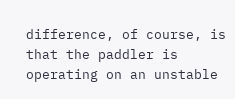difference, of course, is that the paddler is operating on an unstable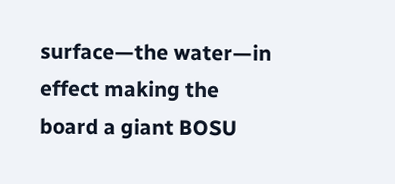surface—the water—in effect making the board a giant BOSU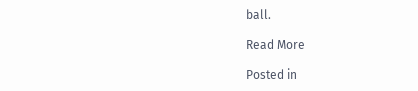ball.

Read More

Posted in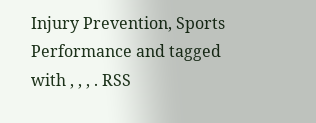Injury Prevention, Sports Performance and tagged with , , , . RSS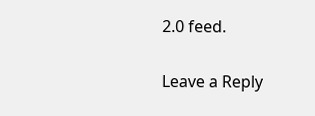2.0 feed.

Leave a Reply